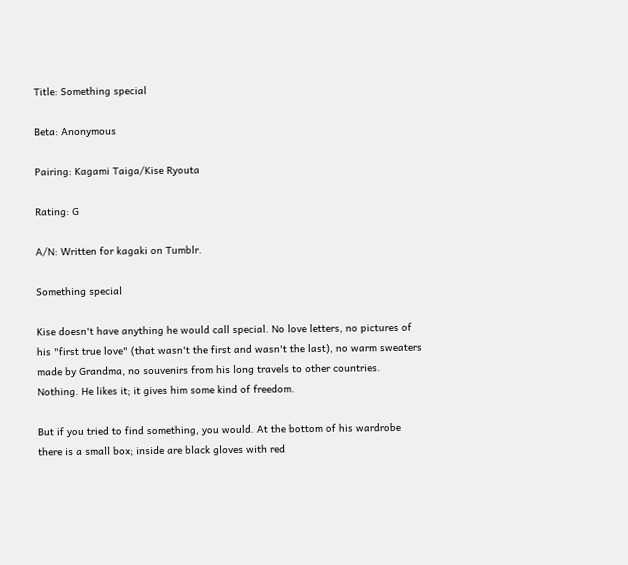Title: Something special

Beta: Anonymous

Pairing: Kagami Taiga/Kise Ryouta

Rating: G

A/N: Written for kagaki on Tumblr.

Something special

Kise doesn't have anything he would call special. No love letters, no pictures of his "first true love" (that wasn't the first and wasn't the last), no warm sweaters made by Grandma, no souvenirs from his long travels to other countries. Nothing. He likes it; it gives him some kind of freedom.

But if you tried to find something, you would. At the bottom of his wardrobe there is a small box; inside are black gloves with red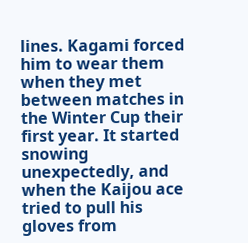lines. Kagami forced him to wear them when they met between matches in the Winter Cup their first year. It started snowing unexpectedly, and when the Kaijou ace tried to pull his gloves from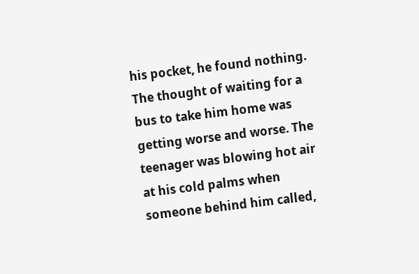his pocket, he found nothing. The thought of waiting for a bus to take him home was getting worse and worse. The teenager was blowing hot air at his cold palms when someone behind him called,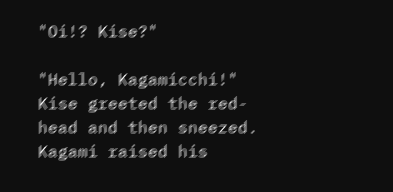"Oi!? Kise?"

"Hello, Kagamicchi!" Kise greeted the red-head and then sneezed. Kagami raised his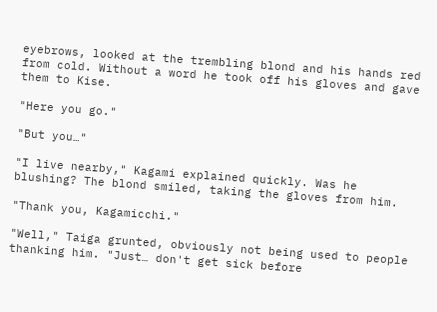eyebrows, looked at the trembling blond and his hands red from cold. Without a word he took off his gloves and gave them to Kise.

"Here you go."

"But you…"

"I live nearby," Kagami explained quickly. Was he blushing? The blond smiled, taking the gloves from him.

"Thank you, Kagamicchi."

"Well," Taiga grunted, obviously not being used to people thanking him. "Just… don't get sick before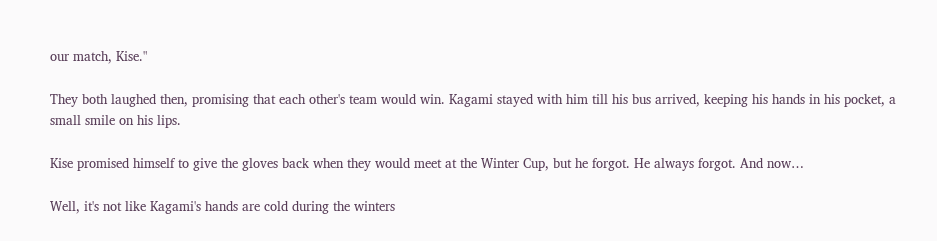our match, Kise."

They both laughed then, promising that each other's team would win. Kagami stayed with him till his bus arrived, keeping his hands in his pocket, a small smile on his lips.

Kise promised himself to give the gloves back when they would meet at the Winter Cup, but he forgot. He always forgot. And now…

Well, it's not like Kagami's hands are cold during the winters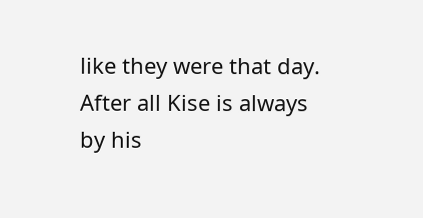like they were that day. After all Kise is always by his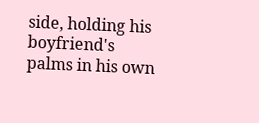side, holding his boyfriend's palms in his own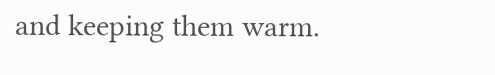and keeping them warm.